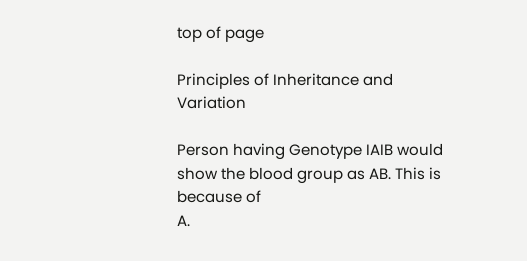top of page

Principles of Inheritance and Variation

Person having Genotype IAIB would show the blood group as AB. This is because of
A.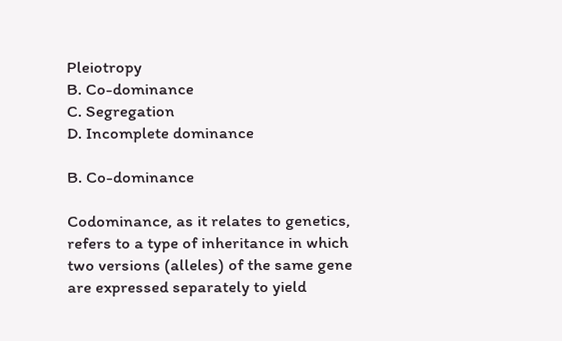Pleiotropy
B. Co-dominance
C. Segregation
D. Incomplete dominance

B. Co-dominance

Codominance, as it relates to genetics, refers to a type of inheritance in which two versions (alleles) of the same gene are expressed separately to yield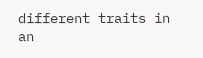different traits in an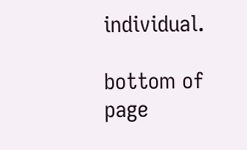individual.

bottom of page